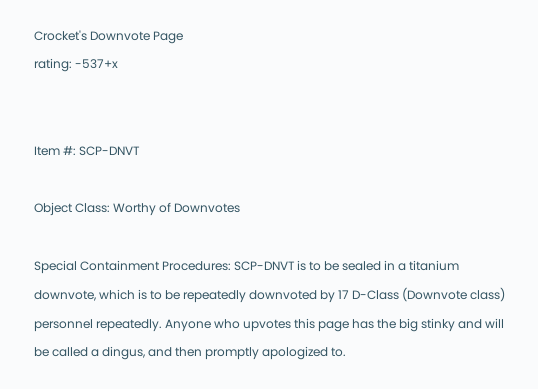Crocket's Downvote Page
rating: -537+x


Item #: SCP-DNVT

Object Class: Worthy of Downvotes

Special Containment Procedures: SCP-DNVT is to be sealed in a titanium downvote, which is to be repeatedly downvoted by 17 D-Class (Downvote class) personnel repeatedly. Anyone who upvotes this page has the big stinky and will be called a dingus, and then promptly apologized to.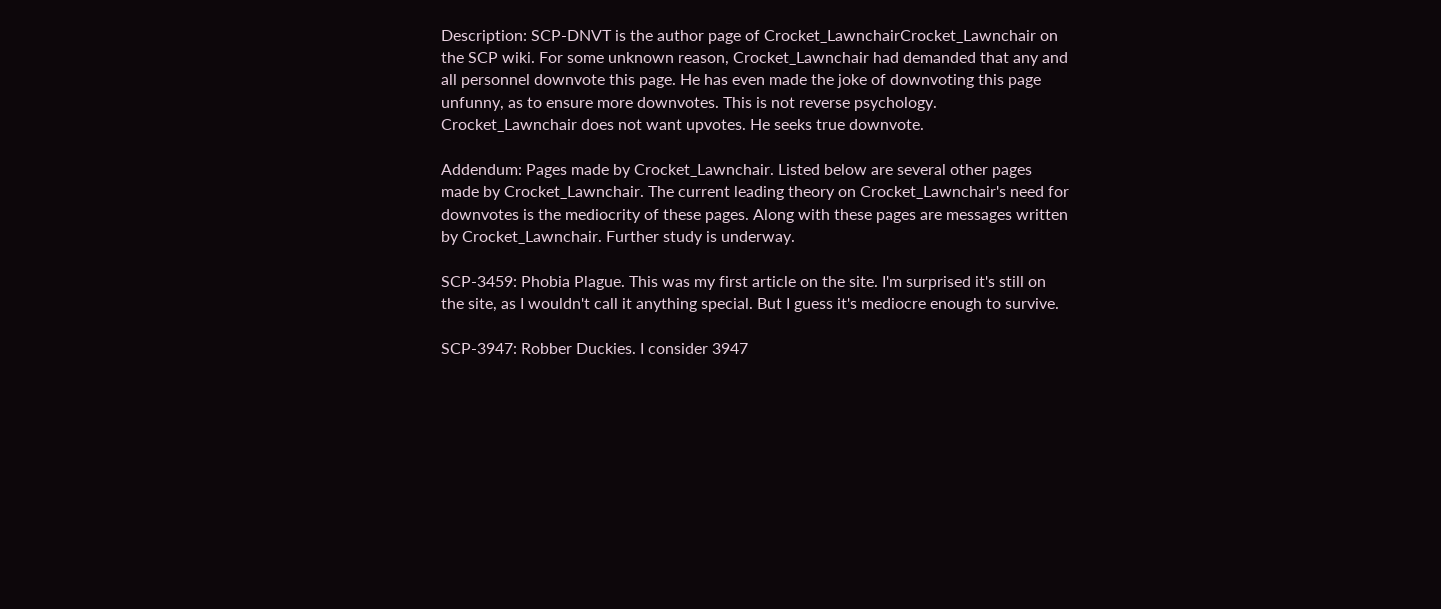Description: SCP-DNVT is the author page of Crocket_LawnchairCrocket_Lawnchair on the SCP wiki. For some unknown reason, Crocket_Lawnchair had demanded that any and all personnel downvote this page. He has even made the joke of downvoting this page unfunny, as to ensure more downvotes. This is not reverse psychology. Crocket_Lawnchair does not want upvotes. He seeks true downvote.

Addendum: Pages made by Crocket_Lawnchair. Listed below are several other pages made by Crocket_Lawnchair. The current leading theory on Crocket_Lawnchair's need for downvotes is the mediocrity of these pages. Along with these pages are messages written by Crocket_Lawnchair. Further study is underway.

SCP-3459: Phobia Plague. This was my first article on the site. I'm surprised it's still on the site, as I wouldn't call it anything special. But I guess it's mediocre enough to survive.

SCP-3947: Robber Duckies. I consider 3947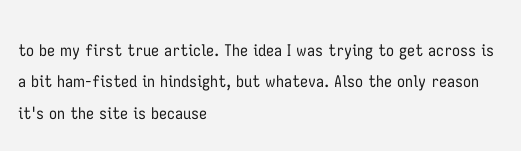to be my first true article. The idea I was trying to get across is a bit ham-fisted in hindsight, but whateva. Also the only reason it's on the site is because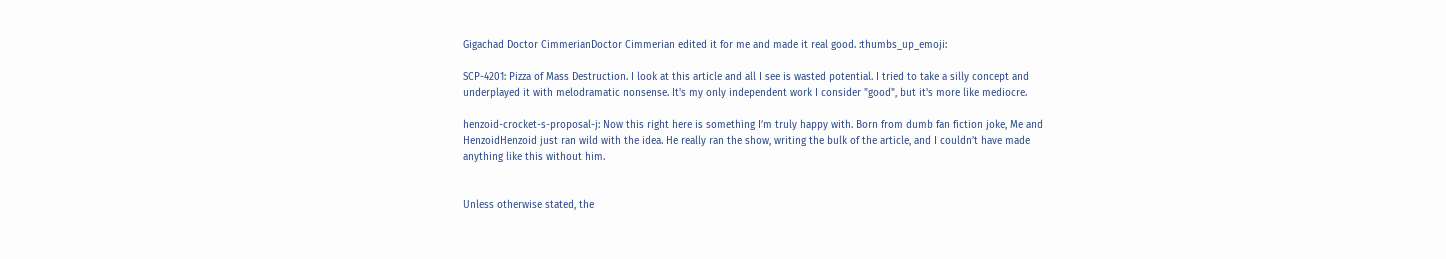Gigachad Doctor CimmerianDoctor Cimmerian edited it for me and made it real good. :thumbs_up_emoji:

SCP-4201: Pizza of Mass Destruction. I look at this article and all I see is wasted potential. I tried to take a silly concept and underplayed it with melodramatic nonsense. It's my only independent work I consider "good", but it's more like mediocre.

henzoid-crocket-s-proposal-j: Now this right here is something I’m truly happy with. Born from dumb fan fiction joke, Me and HenzoidHenzoid just ran wild with the idea. He really ran the show, writing the bulk of the article, and I couldn’t have made anything like this without him.


Unless otherwise stated, the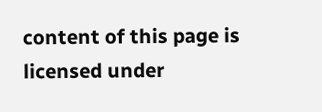content of this page is licensed under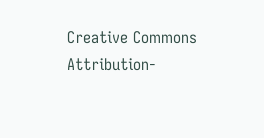Creative Commons Attribution-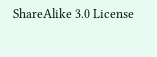ShareAlike 3.0 License